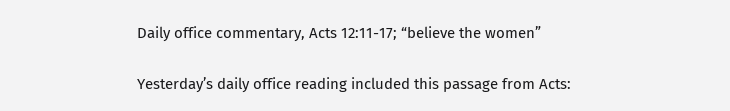Daily office commentary, Acts 12:11-17; “believe the women”

Yesterday’s daily office reading included this passage from Acts: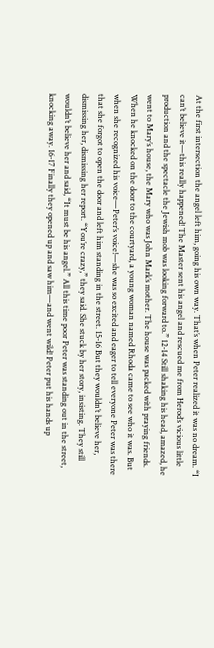At the first intersection the angel left him, going his own way. That’s when Peter realized it was no dream. “I can’t believe it—this really happened! The Master sent his angel and rescued me from Herod’s vicious little production and the spectacle the Jewish mob was looking forward to.” 12-14 Still shaking his head, amazed, he went to Mary’s house, the Mary who was John Mark’s mother. The house was packed with praying friends. When he knocked on the door to the courtyard, a young woman named Rhoda came to see who it was. But when she recognized his voice—Peter’s voice!—she was so excited and eager to tell everyone Peter was there that she forgot to open the door and left him standing in the street. 15-16 But they wouldn’t believe her, dismissing her, dismissing her report. “You’re crazy,” they said. She stuck by her story, insisting. They still wouldn’t believe her and said, “It must be his angel.” All this time poor Peter was standing out in the street, knocking away. 16-17 Finally they opened up and saw him—and went wild! Peter put his hands up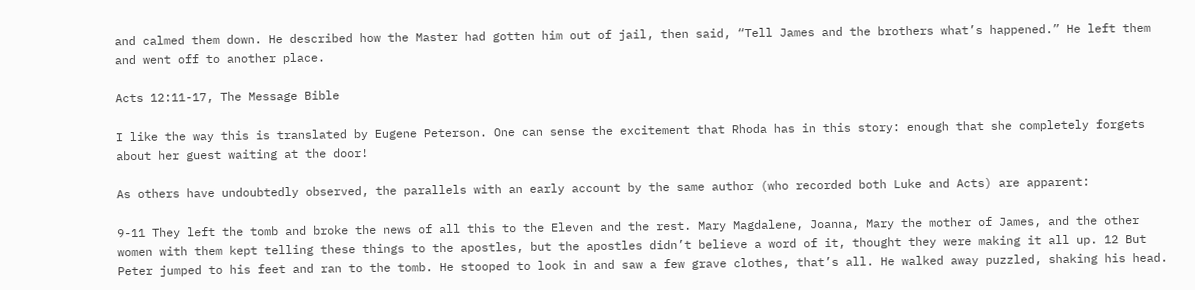and calmed them down. He described how the Master had gotten him out of jail, then said, “Tell James and the brothers what’s happened.” He left them and went off to another place.

Acts 12:11-17, The Message Bible

I like the way this is translated by Eugene Peterson. One can sense the excitement that Rhoda has in this story: enough that she completely forgets about her guest waiting at the door!

As others have undoubtedly observed, the parallels with an early account by the same author (who recorded both Luke and Acts) are apparent:

9-11 They left the tomb and broke the news of all this to the Eleven and the rest. Mary Magdalene, Joanna, Mary the mother of James, and the other women with them kept telling these things to the apostles, but the apostles didn’t believe a word of it, thought they were making it all up. 12 But Peter jumped to his feet and ran to the tomb. He stooped to look in and saw a few grave clothes, that’s all. He walked away puzzled, shaking his head.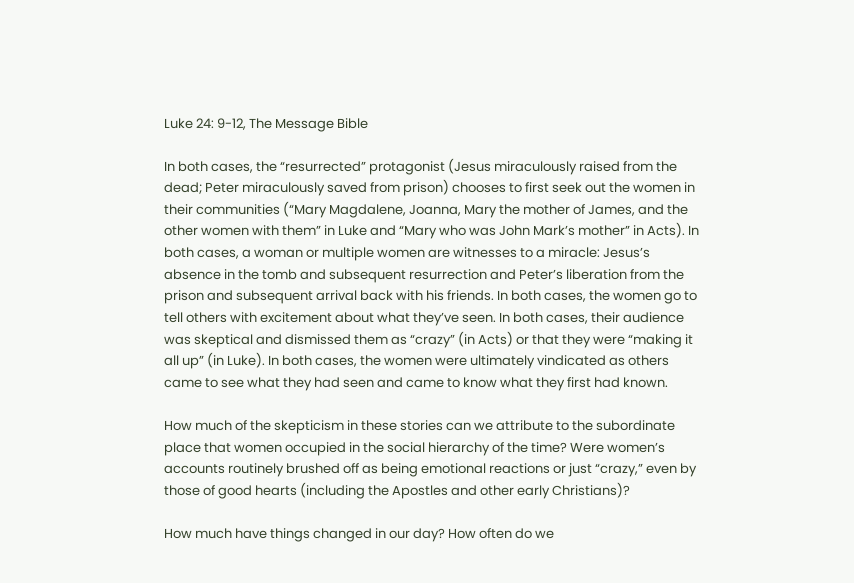Luke 24: 9-12, The Message Bible

In both cases, the “resurrected” protagonist (Jesus miraculously raised from the dead; Peter miraculously saved from prison) chooses to first seek out the women in their communities (“Mary Magdalene, Joanna, Mary the mother of James, and the other women with them” in Luke and “Mary who was John Mark’s mother” in Acts). In both cases, a woman or multiple women are witnesses to a miracle: Jesus’s absence in the tomb and subsequent resurrection and Peter’s liberation from the prison and subsequent arrival back with his friends. In both cases, the women go to tell others with excitement about what they’ve seen. In both cases, their audience was skeptical and dismissed them as “crazy” (in Acts) or that they were “making it all up” (in Luke). In both cases, the women were ultimately vindicated as others came to see what they had seen and came to know what they first had known.

How much of the skepticism in these stories can we attribute to the subordinate place that women occupied in the social hierarchy of the time? Were women’s accounts routinely brushed off as being emotional reactions or just “crazy,” even by those of good hearts (including the Apostles and other early Christians)?

How much have things changed in our day? How often do we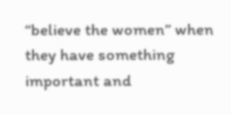“believe the women” when they have something important and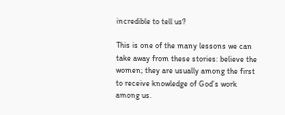incredible to tell us?

This is one of the many lessons we can take away from these stories: believe the women; they are usually among the first to receive knowledge of God’s work among us.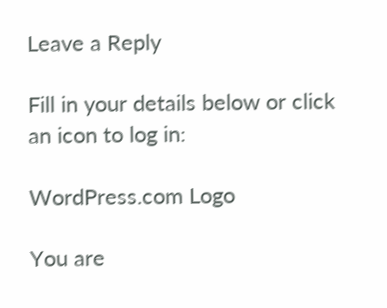Leave a Reply

Fill in your details below or click an icon to log in:

WordPress.com Logo

You are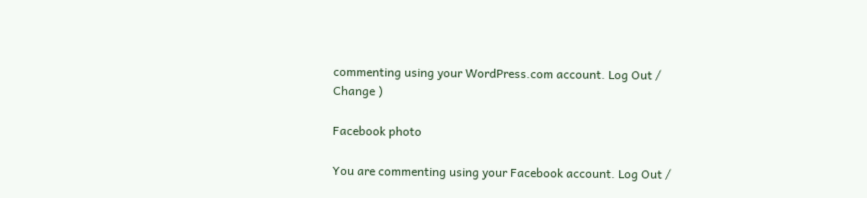commenting using your WordPress.com account. Log Out /  Change )

Facebook photo

You are commenting using your Facebook account. Log Out /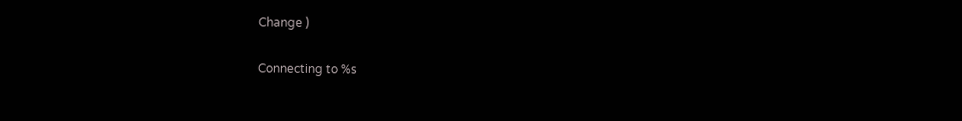Change )

Connecting to %s